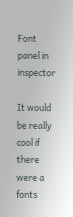Font panel in inspector

It would be really cool if there were a fonts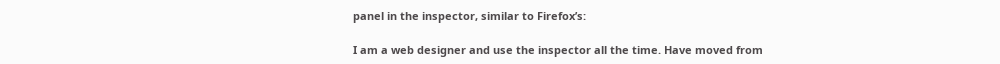panel in the inspector, similar to Firefox’s:

I am a web designer and use the inspector all the time. Have moved from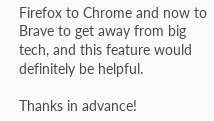Firefox to Chrome and now to Brave to get away from big tech, and this feature would definitely be helpful.

Thanks in advance!